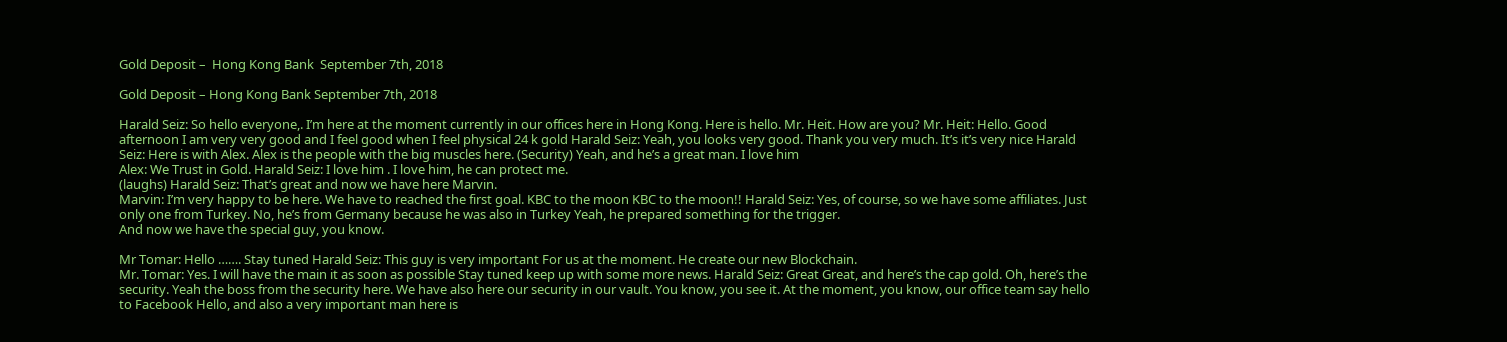Gold Deposit –  Hong Kong Bank  September 7th, 2018

Gold Deposit – Hong Kong Bank September 7th, 2018

Harald Seiz: So hello everyone,. I’m here at the moment currently in our offices here in Hong Kong. Here is hello. Mr. Heit. How are you? Mr. Heit: Hello. Good afternoon I am very very good and I feel good when I feel physical 24 k gold Harald Seiz: Yeah, you looks very good. Thank you very much. It’s it’s very nice Harald Seiz: Here is with Alex. Alex is the people with the big muscles here. (Security) Yeah, and he’s a great man. I love him
Alex: We Trust in Gold. Harald Seiz: I love him . I love him, he can protect me.
(laughs) Harald Seiz: That’s great and now we have here Marvin.
Marvin: I’m very happy to be here. We have to reached the first goal. KBC to the moon KBC to the moon!! Harald Seiz: Yes, of course, so we have some affiliates. Just only one from Turkey. No, he’s from Germany because he was also in Turkey Yeah, he prepared something for the trigger.
And now we have the special guy, you know.

Mr Tomar: Hello ……. Stay tuned Harald Seiz: This guy is very important For us at the moment. He create our new Blockchain.
Mr. Tomar: Yes. I will have the main it as soon as possible Stay tuned keep up with some more news. Harald Seiz: Great Great, and here’s the cap gold. Oh, here’s the security. Yeah the boss from the security here. We have also here our security in our vault. You know, you see it. At the moment, you know, our office team say hello to Facebook Hello, and also a very important man here is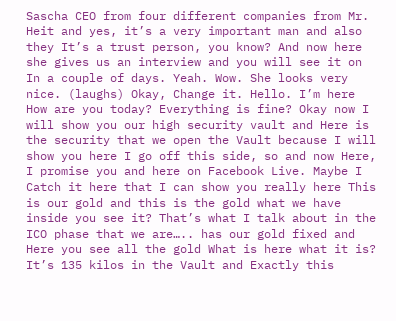Sascha CEO from four different companies from Mr. Heit and yes, it’s a very important man and also they It’s a trust person, you know? And now here she gives us an interview and you will see it on In a couple of days. Yeah. Wow. She looks very nice. (laughs) Okay, Change it. Hello. I’m here How are you today? Everything is fine? Okay now I will show you our high security vault and Here is the security that we open the Vault because I will show you here I go off this side, so and now Here, I promise you and here on Facebook Live. Maybe I Catch it here that I can show you really here This is our gold and this is the gold what we have inside you see it? That’s what I talk about in the ICO phase that we are….. has our gold fixed and Here you see all the gold What is here what it is? It’s 135 kilos in the Vault and Exactly this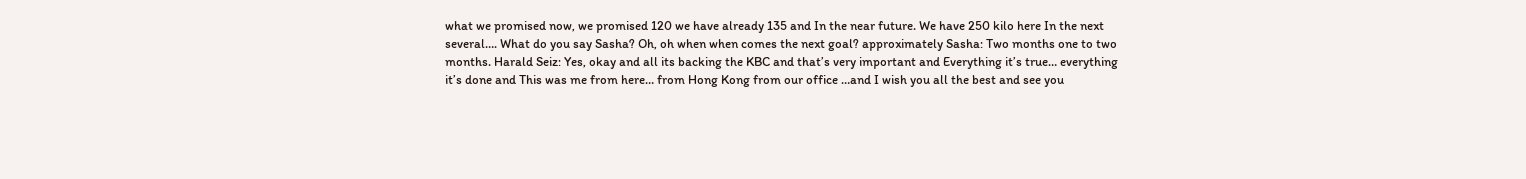what we promised now, we promised 120 we have already 135 and In the near future. We have 250 kilo here In the next several…. What do you say Sasha? Oh, oh when when comes the next goal? approximately Sasha: Two months one to two months. Harald Seiz: Yes, okay and all its backing the KBC and that’s very important and Everything it’s true… everything it’s done and This was me from here… from Hong Kong from our office …and I wish you all the best and see you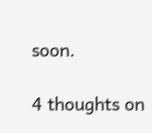soon.

4 thoughts on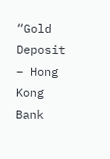“Gold Deposit – Hong Kong Bank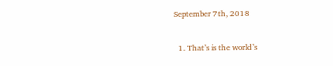September 7th, 2018

  1. That’s is the world’s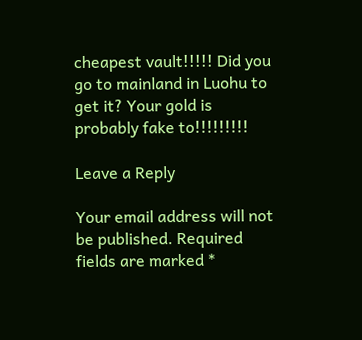cheapest vault!!!!! Did you go to mainland in Luohu to get it? Your gold is probably fake to!!!!!!!!!

Leave a Reply

Your email address will not be published. Required fields are marked *